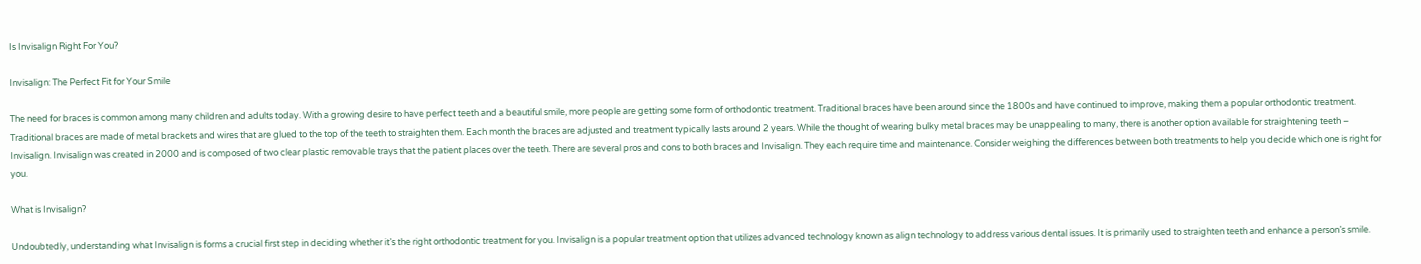Is Invisalign Right For You?

Invisalign: The Perfect Fit for Your Smile

The need for braces is common among many children and adults today. With a growing desire to have perfect teeth and a beautiful smile, more people are getting some form of orthodontic treatment. Traditional braces have been around since the 1800s and have continued to improve, making them a popular orthodontic treatment. Traditional braces are made of metal brackets and wires that are glued to the top of the teeth to straighten them. Each month the braces are adjusted and treatment typically lasts around 2 years. While the thought of wearing bulky metal braces may be unappealing to many, there is another option available for straightening teeth – Invisalign. Invisalign was created in 2000 and is composed of two clear plastic removable trays that the patient places over the teeth. There are several pros and cons to both braces and Invisalign. They each require time and maintenance. Consider weighing the differences between both treatments to help you decide which one is right for you.

What is Invisalign?

Undoubtedly, understanding what Invisalign is forms a crucial first step in deciding whether it’s the right orthodontic treatment for you. Invisalign is a popular treatment option that utilizes advanced technology known as align technology to address various dental issues. It is primarily used to straighten teeth and enhance a person’s smile.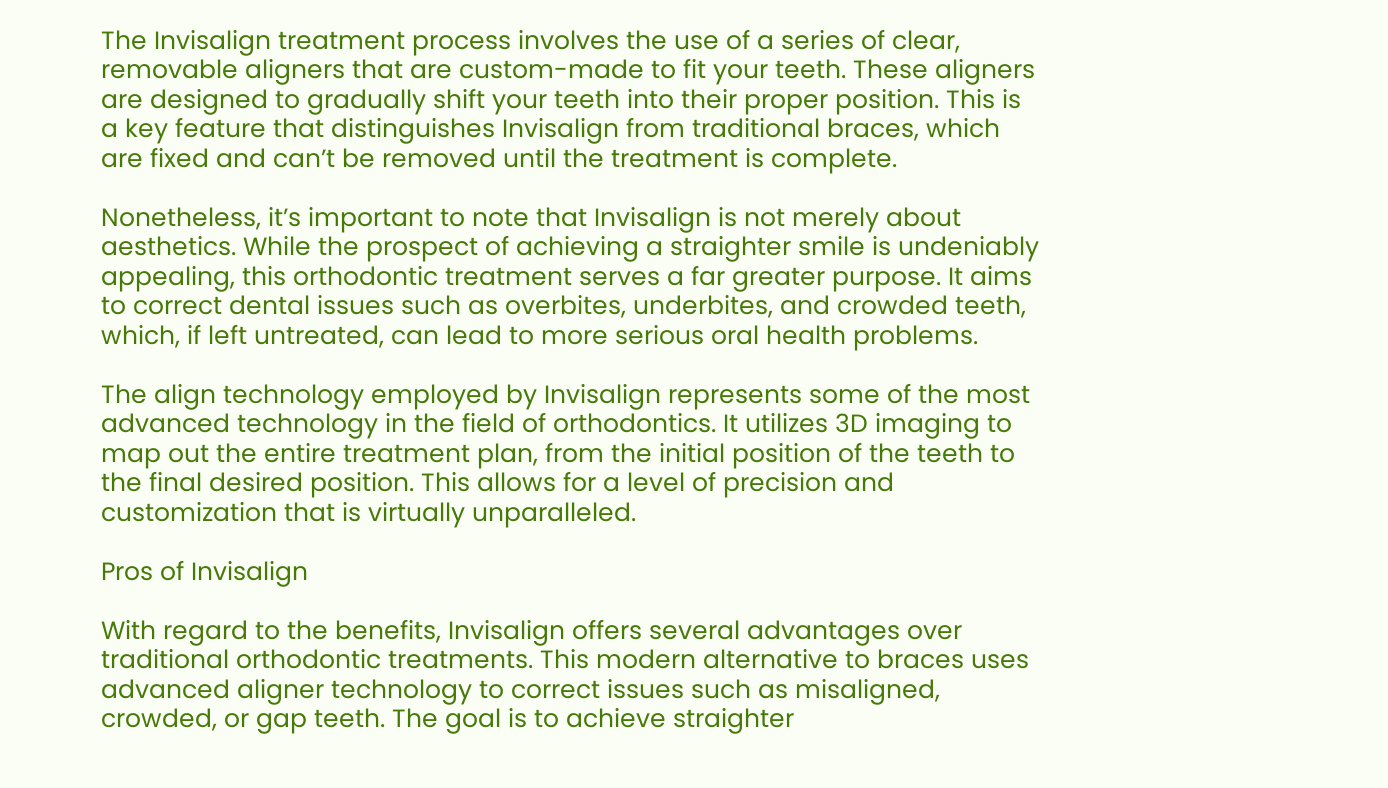The Invisalign treatment process involves the use of a series of clear, removable aligners that are custom-made to fit your teeth. These aligners are designed to gradually shift your teeth into their proper position. This is a key feature that distinguishes Invisalign from traditional braces, which are fixed and can’t be removed until the treatment is complete.

Nonetheless, it’s important to note that Invisalign is not merely about aesthetics. While the prospect of achieving a straighter smile is undeniably appealing, this orthodontic treatment serves a far greater purpose. It aims to correct dental issues such as overbites, underbites, and crowded teeth, which, if left untreated, can lead to more serious oral health problems.

The align technology employed by Invisalign represents some of the most advanced technology in the field of orthodontics. It utilizes 3D imaging to map out the entire treatment plan, from the initial position of the teeth to the final desired position. This allows for a level of precision and customization that is virtually unparalleled.

Pros of Invisalign

With regard to the benefits, Invisalign offers several advantages over traditional orthodontic treatments. This modern alternative to braces uses advanced aligner technology to correct issues such as misaligned, crowded, or gap teeth. The goal is to achieve straighter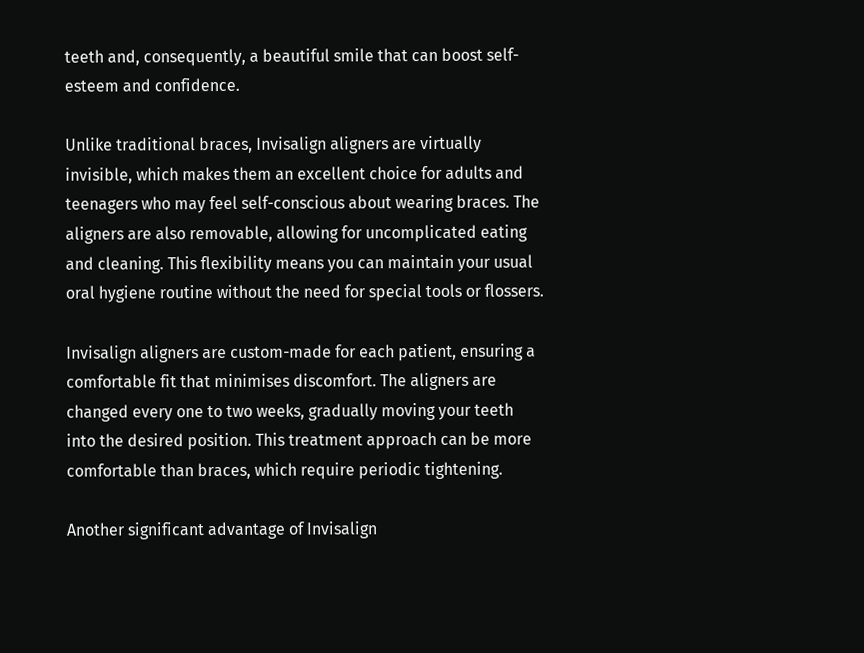teeth and, consequently, a beautiful smile that can boost self-esteem and confidence.

Unlike traditional braces, Invisalign aligners are virtually invisible, which makes them an excellent choice for adults and teenagers who may feel self-conscious about wearing braces. The aligners are also removable, allowing for uncomplicated eating and cleaning. This flexibility means you can maintain your usual oral hygiene routine without the need for special tools or flossers.

Invisalign aligners are custom-made for each patient, ensuring a comfortable fit that minimises discomfort. The aligners are changed every one to two weeks, gradually moving your teeth into the desired position. This treatment approach can be more comfortable than braces, which require periodic tightening.

Another significant advantage of Invisalign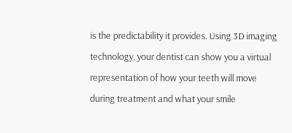is the predictability it provides. Using 3D imaging technology, your dentist can show you a virtual representation of how your teeth will move during treatment and what your smile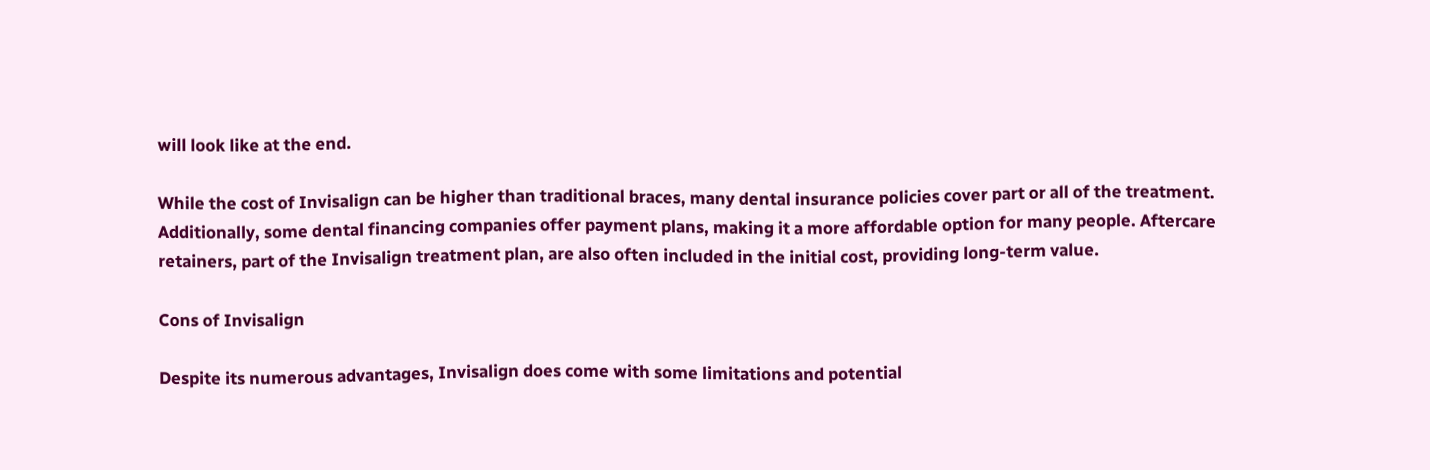will look like at the end.

While the cost of Invisalign can be higher than traditional braces, many dental insurance policies cover part or all of the treatment. Additionally, some dental financing companies offer payment plans, making it a more affordable option for many people. Aftercare retainers, part of the Invisalign treatment plan, are also often included in the initial cost, providing long-term value.

Cons of Invisalign

Despite its numerous advantages, Invisalign does come with some limitations and potential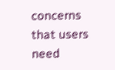concerns that users need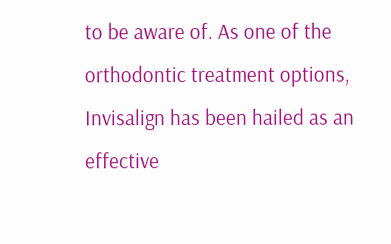to be aware of. As one of the orthodontic treatment options, Invisalign has been hailed as an effective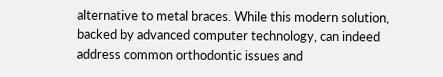alternative to metal braces. While this modern solution, backed by advanced computer technology, can indeed address common orthodontic issues and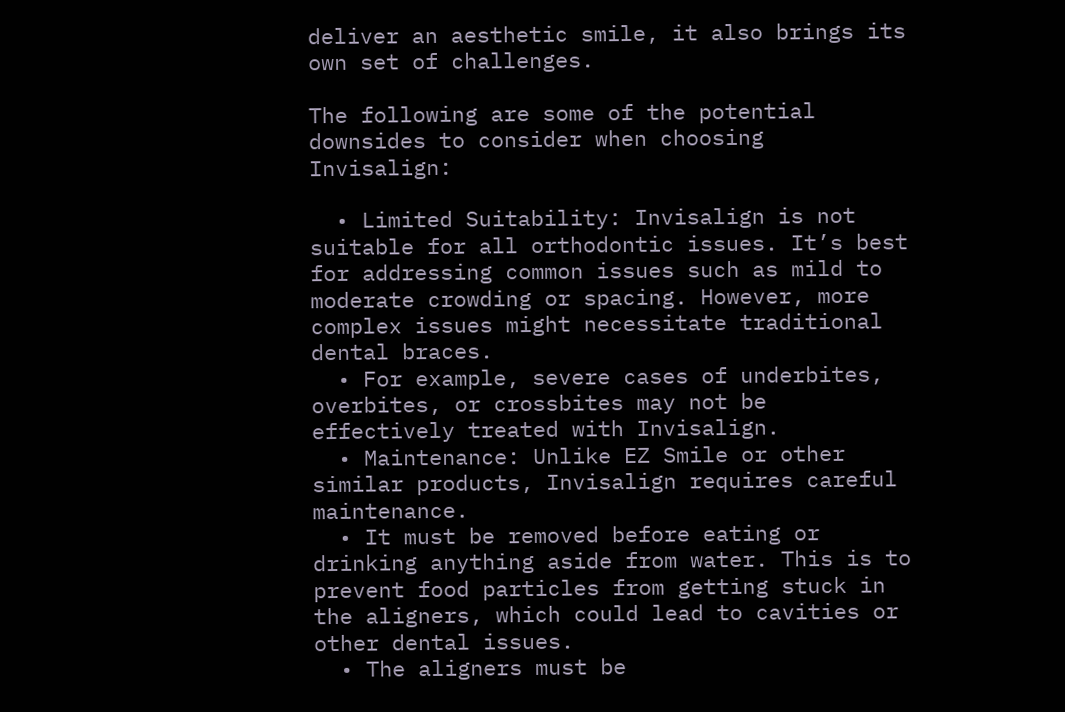deliver an aesthetic smile, it also brings its own set of challenges.

The following are some of the potential downsides to consider when choosing Invisalign:

  • Limited Suitability: Invisalign is not suitable for all orthodontic issues. It’s best for addressing common issues such as mild to moderate crowding or spacing. However, more complex issues might necessitate traditional dental braces.
  • For example, severe cases of underbites, overbites, or crossbites may not be effectively treated with Invisalign.
  • Maintenance: Unlike EZ Smile or other similar products, Invisalign requires careful maintenance.
  • It must be removed before eating or drinking anything aside from water. This is to prevent food particles from getting stuck in the aligners, which could lead to cavities or other dental issues.
  • The aligners must be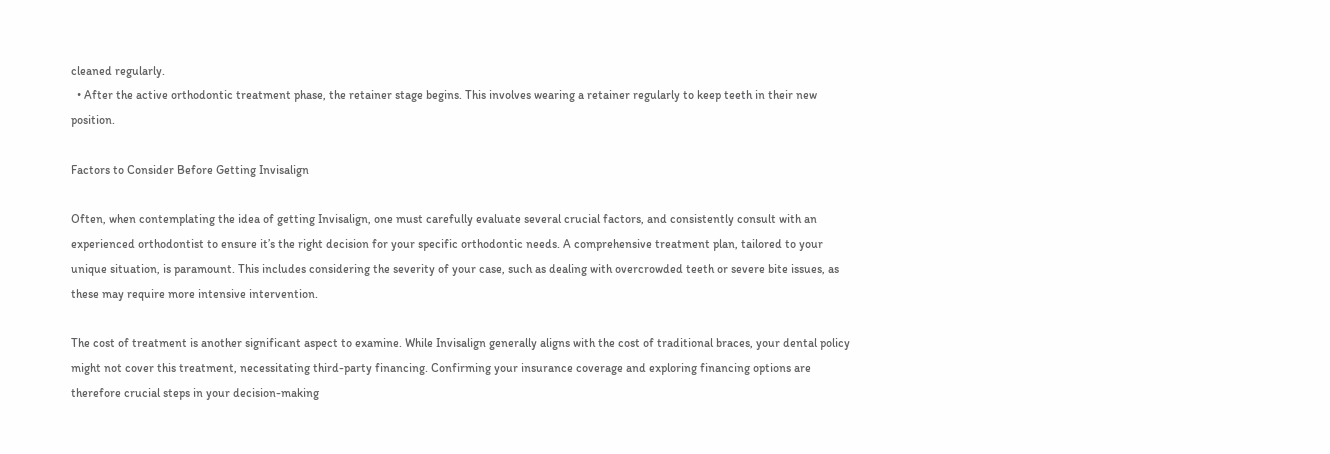cleaned regularly.
  • After the active orthodontic treatment phase, the retainer stage begins. This involves wearing a retainer regularly to keep teeth in their new position.

Factors to Consider Before Getting Invisalign

Often, when contemplating the idea of getting Invisalign, one must carefully evaluate several crucial factors, and consistently consult with an experienced orthodontist to ensure it’s the right decision for your specific orthodontic needs. A comprehensive treatment plan, tailored to your unique situation, is paramount. This includes considering the severity of your case, such as dealing with overcrowded teeth or severe bite issues, as these may require more intensive intervention.

The cost of treatment is another significant aspect to examine. While Invisalign generally aligns with the cost of traditional braces, your dental policy might not cover this treatment, necessitating third-party financing. Confirming your insurance coverage and exploring financing options are therefore crucial steps in your decision-making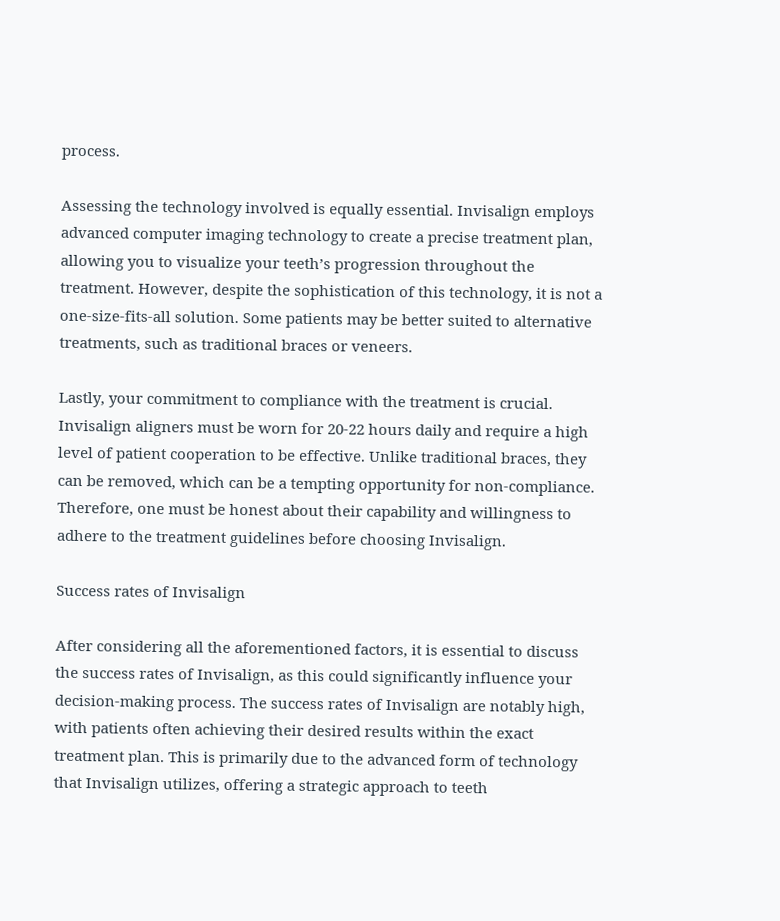process.

Assessing the technology involved is equally essential. Invisalign employs advanced computer imaging technology to create a precise treatment plan, allowing you to visualize your teeth’s progression throughout the treatment. However, despite the sophistication of this technology, it is not a one-size-fits-all solution. Some patients may be better suited to alternative treatments, such as traditional braces or veneers.

Lastly, your commitment to compliance with the treatment is crucial. Invisalign aligners must be worn for 20-22 hours daily and require a high level of patient cooperation to be effective. Unlike traditional braces, they can be removed, which can be a tempting opportunity for non-compliance. Therefore, one must be honest about their capability and willingness to adhere to the treatment guidelines before choosing Invisalign.

Success rates of Invisalign

After considering all the aforementioned factors, it is essential to discuss the success rates of Invisalign, as this could significantly influence your decision-making process. The success rates of Invisalign are notably high, with patients often achieving their desired results within the exact treatment plan. This is primarily due to the advanced form of technology that Invisalign utilizes, offering a strategic approach to teeth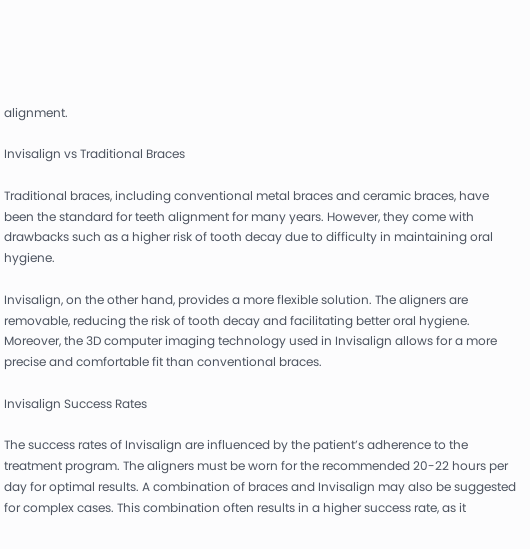alignment.

Invisalign vs Traditional Braces

Traditional braces, including conventional metal braces and ceramic braces, have been the standard for teeth alignment for many years. However, they come with drawbacks such as a higher risk of tooth decay due to difficulty in maintaining oral hygiene.

Invisalign, on the other hand, provides a more flexible solution. The aligners are removable, reducing the risk of tooth decay and facilitating better oral hygiene. Moreover, the 3D computer imaging technology used in Invisalign allows for a more precise and comfortable fit than conventional braces.

Invisalign Success Rates

The success rates of Invisalign are influenced by the patient’s adherence to the treatment program. The aligners must be worn for the recommended 20-22 hours per day for optimal results. A combination of braces and Invisalign may also be suggested for complex cases. This combination often results in a higher success rate, as it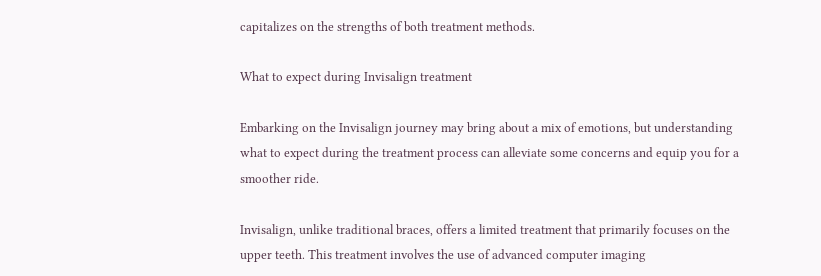capitalizes on the strengths of both treatment methods.

What to expect during Invisalign treatment

Embarking on the Invisalign journey may bring about a mix of emotions, but understanding what to expect during the treatment process can alleviate some concerns and equip you for a smoother ride.

Invisalign, unlike traditional braces, offers a limited treatment that primarily focuses on the upper teeth. This treatment involves the use of advanced computer imaging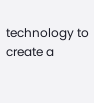technology to create a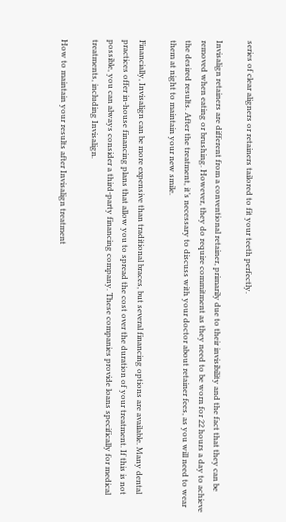series of clear aligners or retainers tailored to fit your teeth perfectly.

Invisalign retainers are different from a conventional retainer, primarily due to their invisibility and the fact that they can be removed when eating or brushing. However, they do require commitment as they need to be worn for 22 hours a day to achieve the desired results. After the treatment, it’s necessary to discuss with your doctor about retainer fees, as you will need to wear them at night to maintain your new smile.

Financially, Invisalign can be more expensive than traditional braces, but several financing options are available. Many dental practices offer in-house financing plans that allow you to spread the cost over the duration of your treatment. If this is not possible, you can always consider a third-party financing company. These companies provide loans specifically for medical treatments, including Invisalign.

How to maintain your results after Invisalign treatment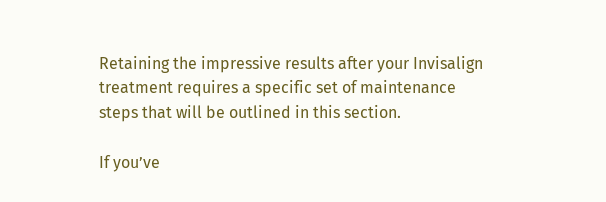Retaining the impressive results after your Invisalign treatment requires a specific set of maintenance steps that will be outlined in this section.

If you’ve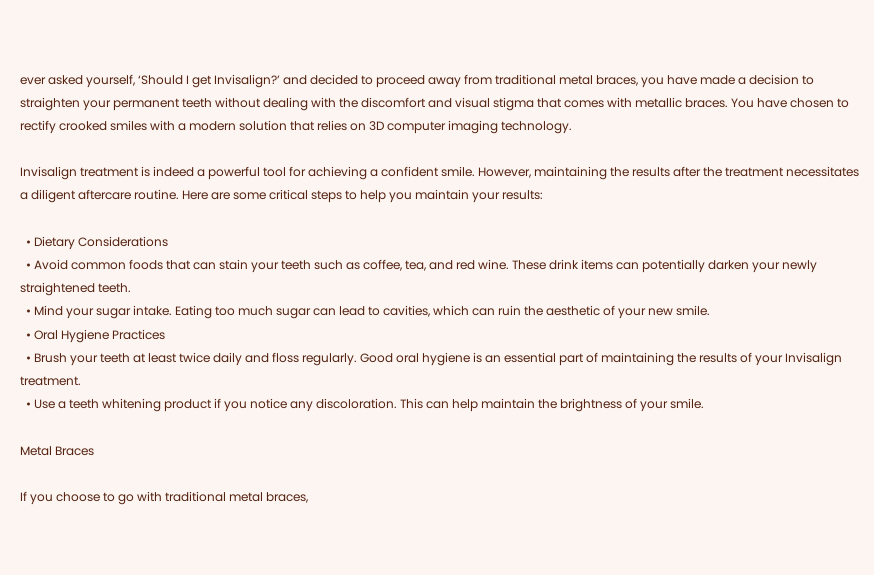ever asked yourself, ‘Should I get Invisalign?’ and decided to proceed away from traditional metal braces, you have made a decision to straighten your permanent teeth without dealing with the discomfort and visual stigma that comes with metallic braces. You have chosen to rectify crooked smiles with a modern solution that relies on 3D computer imaging technology.

Invisalign treatment is indeed a powerful tool for achieving a confident smile. However, maintaining the results after the treatment necessitates a diligent aftercare routine. Here are some critical steps to help you maintain your results:

  • Dietary Considerations
  • Avoid common foods that can stain your teeth such as coffee, tea, and red wine. These drink items can potentially darken your newly straightened teeth.
  • Mind your sugar intake. Eating too much sugar can lead to cavities, which can ruin the aesthetic of your new smile.
  • Oral Hygiene Practices
  • Brush your teeth at least twice daily and floss regularly. Good oral hygiene is an essential part of maintaining the results of your Invisalign treatment.
  • Use a teeth whitening product if you notice any discoloration. This can help maintain the brightness of your smile.

Metal Braces

If you choose to go with traditional metal braces,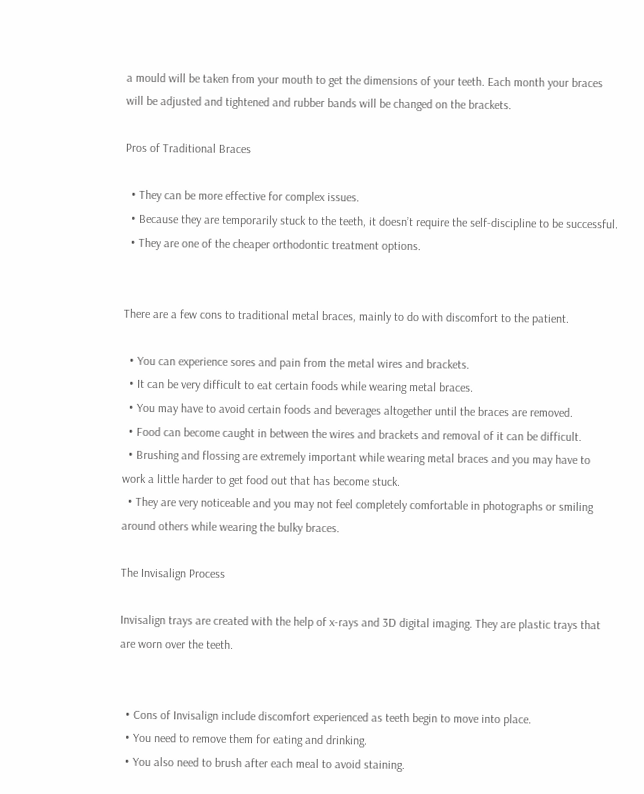a mould will be taken from your mouth to get the dimensions of your teeth. Each month your braces will be adjusted and tightened and rubber bands will be changed on the brackets.

Pros of Traditional Braces

  • They can be more effective for complex issues.
  • Because they are temporarily stuck to the teeth, it doesn’t require the self-discipline to be successful.
  • They are one of the cheaper orthodontic treatment options.


There are a few cons to traditional metal braces, mainly to do with discomfort to the patient.

  • You can experience sores and pain from the metal wires and brackets.
  • It can be very difficult to eat certain foods while wearing metal braces.
  • You may have to avoid certain foods and beverages altogether until the braces are removed.
  • Food can become caught in between the wires and brackets and removal of it can be difficult.
  • Brushing and flossing are extremely important while wearing metal braces and you may have to work a little harder to get food out that has become stuck.
  • They are very noticeable and you may not feel completely comfortable in photographs or smiling around others while wearing the bulky braces.

The Invisalign Process

Invisalign trays are created with the help of x-rays and 3D digital imaging. They are plastic trays that are worn over the teeth.


  • Cons of Invisalign include discomfort experienced as teeth begin to move into place.
  • You need to remove them for eating and drinking.
  • You also need to brush after each meal to avoid staining.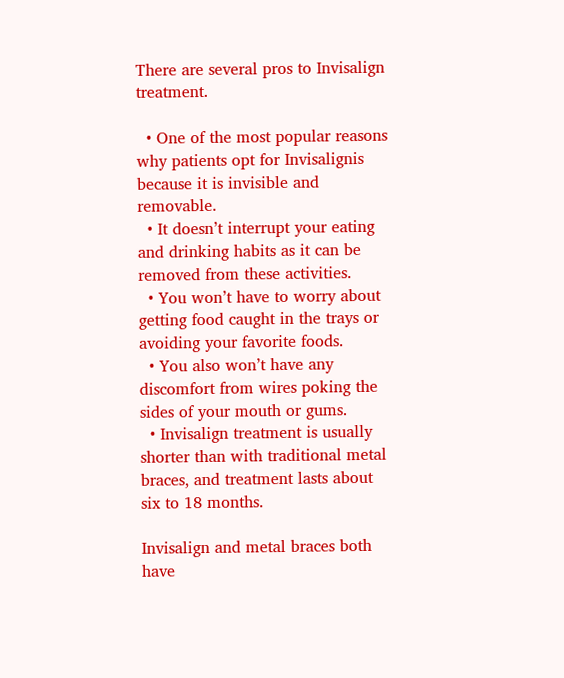There are several pros to Invisalign treatment.

  • One of the most popular reasons why patients opt for Invisalignis because it is invisible and removable.
  • It doesn’t interrupt your eating and drinking habits as it can be removed from these activities.
  • You won’t have to worry about getting food caught in the trays or avoiding your favorite foods.
  • You also won’t have any discomfort from wires poking the sides of your mouth or gums.
  • Invisalign treatment is usually shorter than with traditional metal braces, and treatment lasts about six to 18 months.

Invisalign and metal braces both have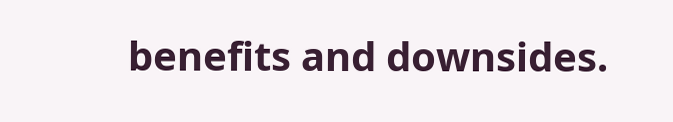benefits and downsides.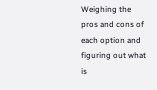Weighing the pros and cons of each option and figuring out what is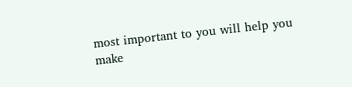most important to you will help you make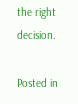the right decision.

Posted in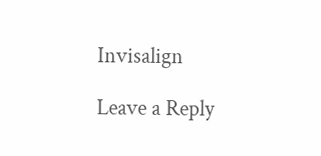Invisalign

Leave a Reply